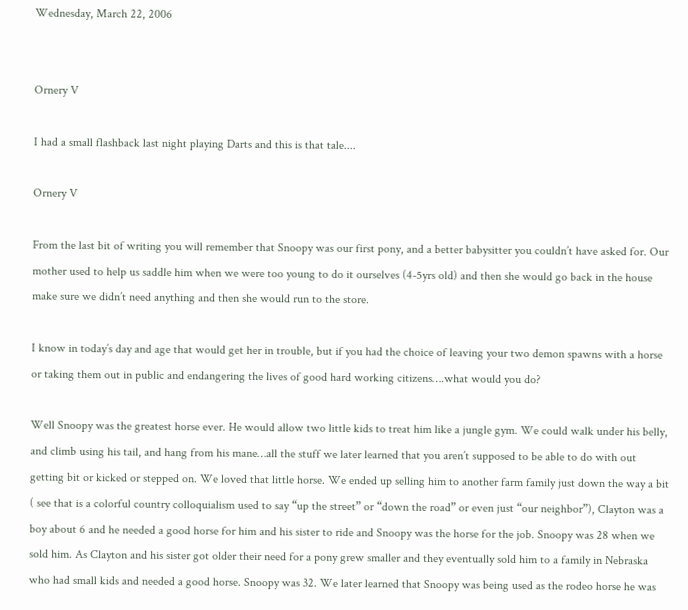Wednesday, March 22, 2006


Ornery V

I had a small flashback last night playing Darts and this is that tale....

Ornery V

From the last bit of writing you will remember that Snoopy was our first pony, and a better babysitter you couldn’t have asked for. Our mother used to help us saddle him when we were too young to do it ourselves (4-5yrs old) and then she would go back in the house make sure we didn’t need anything and then she would run to the store.

I know in today’s day and age that would get her in trouble, but if you had the choice of leaving your two demon spawns with a horse or taking them out in public and endangering the lives of good hard working citizens….what would you do?

Well Snoopy was the greatest horse ever. He would allow two little kids to treat him like a jungle gym. We could walk under his belly, and climb using his tail, and hang from his mane…all the stuff we later learned that you aren’t supposed to be able to do with out getting bit or kicked or stepped on. We loved that little horse. We ended up selling him to another farm family just down the way a bit ( see that is a colorful country colloquialism used to say “up the street” or “down the road” or even just “our neighbor”), Clayton was a boy about 6 and he needed a good horse for him and his sister to ride and Snoopy was the horse for the job. Snoopy was 28 when we sold him. As Clayton and his sister got older their need for a pony grew smaller and they eventually sold him to a family in Nebraska who had small kids and needed a good horse. Snoopy was 32. We later learned that Snoopy was being used as the rodeo horse he was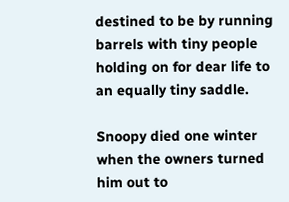destined to be by running barrels with tiny people holding on for dear life to an equally tiny saddle.

Snoopy died one winter when the owners turned him out to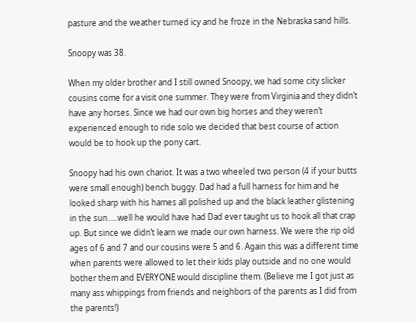pasture and the weather turned icy and he froze in the Nebraska sand hills.

Snoopy was 38.

When my older brother and I still owned Snoopy, we had some city slicker cousins come for a visit one summer. They were from Virginia and they didn’t have any horses. Since we had our own big horses and they weren’t experienced enough to ride solo we decided that best course of action would be to hook up the pony cart.

Snoopy had his own chariot. It was a two wheeled two person (4 if your butts were small enough) bench buggy. Dad had a full harness for him and he looked sharp with his hames all polished up and the black leather glistening in the sun…..well he would have had Dad ever taught us to hook all that crap up. But since we didn’t learn we made our own harness. We were the rip old ages of 6 and 7 and our cousins were 5 and 6. Again this was a different time when parents were allowed to let their kids play outside and no one would bother them and EVERYONE would discipline them. (Believe me I got just as many ass whippings from friends and neighbors of the parents as I did from the parents!)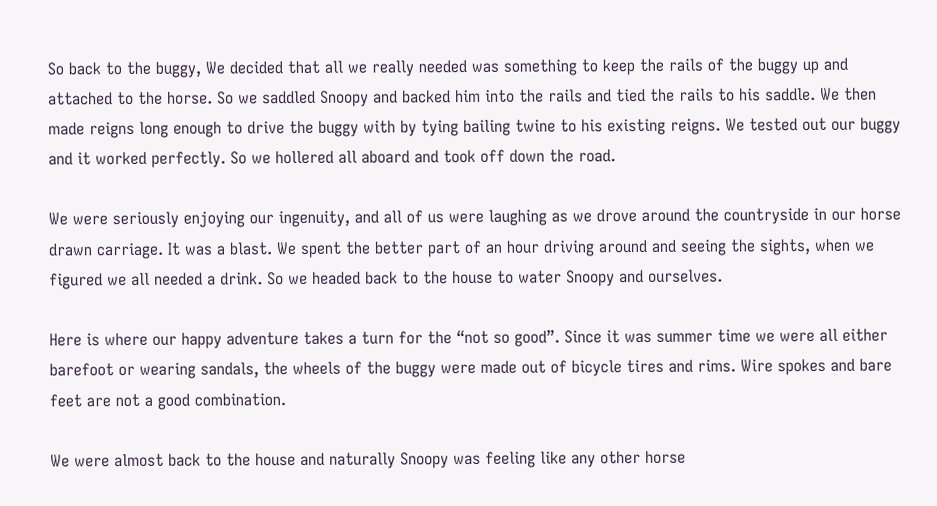So back to the buggy, We decided that all we really needed was something to keep the rails of the buggy up and attached to the horse. So we saddled Snoopy and backed him into the rails and tied the rails to his saddle. We then made reigns long enough to drive the buggy with by tying bailing twine to his existing reigns. We tested out our buggy and it worked perfectly. So we hollered all aboard and took off down the road.

We were seriously enjoying our ingenuity, and all of us were laughing as we drove around the countryside in our horse drawn carriage. It was a blast. We spent the better part of an hour driving around and seeing the sights, when we figured we all needed a drink. So we headed back to the house to water Snoopy and ourselves.

Here is where our happy adventure takes a turn for the “not so good”. Since it was summer time we were all either barefoot or wearing sandals, the wheels of the buggy were made out of bicycle tires and rims. Wire spokes and bare feet are not a good combination.

We were almost back to the house and naturally Snoopy was feeling like any other horse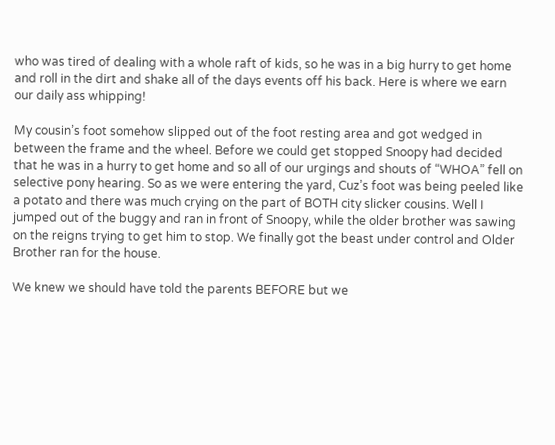who was tired of dealing with a whole raft of kids, so he was in a big hurry to get home and roll in the dirt and shake all of the days events off his back. Here is where we earn our daily ass whipping!

My cousin’s foot somehow slipped out of the foot resting area and got wedged in between the frame and the wheel. Before we could get stopped Snoopy had decided that he was in a hurry to get home and so all of our urgings and shouts of “WHOA” fell on selective pony hearing. So as we were entering the yard, Cuz’s foot was being peeled like a potato and there was much crying on the part of BOTH city slicker cousins. Well I jumped out of the buggy and ran in front of Snoopy, while the older brother was sawing on the reigns trying to get him to stop. We finally got the beast under control and Older Brother ran for the house.

We knew we should have told the parents BEFORE but we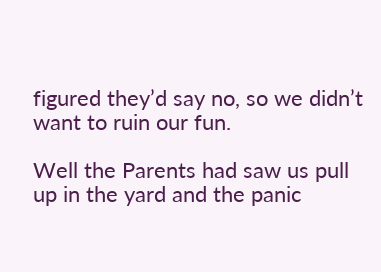figured they’d say no, so we didn’t want to ruin our fun.

Well the Parents had saw us pull up in the yard and the panic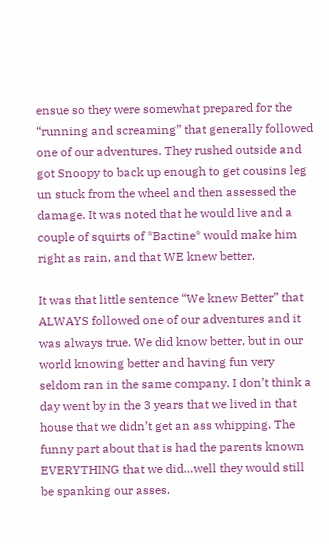ensue so they were somewhat prepared for the “running and screaming” that generally followed one of our adventures. They rushed outside and got Snoopy to back up enough to get cousins leg un stuck from the wheel and then assessed the damage. It was noted that he would live and a couple of squirts of *Bactine* would make him right as rain, and that WE knew better.

It was that little sentence “We knew Better” that ALWAYS followed one of our adventures and it was always true. We did know better, but in our world knowing better and having fun very seldom ran in the same company. I don’t think a day went by in the 3 years that we lived in that house that we didn’t get an ass whipping. The funny part about that is had the parents known EVERYTHING that we did…well they would still be spanking our asses.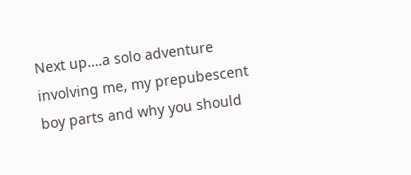Next up….a solo adventure involving me, my prepubescent boy parts and why you should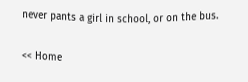never pants a girl in school, or on the bus.

<< Home